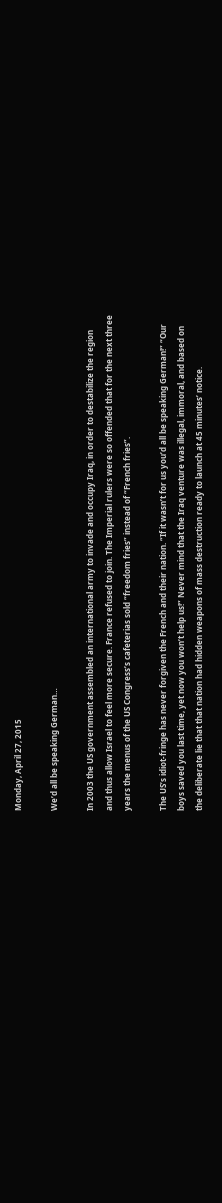Monday, April 27, 2015

We’d all be speaking German…

In 2003 the US government assembled an international army to invade and occupy Iraq, in order to destabilize the region and thus allow Israel to feel more secure. France refused to join. The Imperial rulers were so offended that for the next three years the menus of the US Congress’s cafeterias sold “freedom fries” instead of “French fries”.

The US’s idiot-fringe has never forgiven the French and their nation. “If it wasn’t for us you’d all be speaking German!” “Our boys saved you last time, yet now you won’t help us!” Never mind that the Iraq venture was illegal, immoral, and based on the deliberate lie that that nation had hidden weapons of mass destruction ready to launch at 45 minutes’ notice.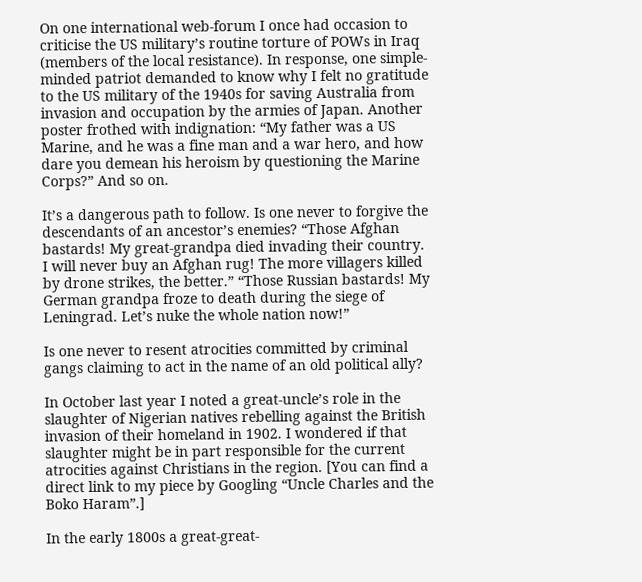On one international web-forum I once had occasion to criticise the US military’s routine torture of POWs in Iraq (members of the local resistance). In response, one simple-minded patriot demanded to know why I felt no gratitude to the US military of the 1940s for saving Australia from invasion and occupation by the armies of Japan. Another poster frothed with indignation: “My father was a US Marine, and he was a fine man and a war hero, and how dare you demean his heroism by questioning the Marine Corps?” And so on.

It’s a dangerous path to follow. Is one never to forgive the descendants of an ancestor’s enemies? “Those Afghan bastards! My great-grandpa died invading their country. I will never buy an Afghan rug! The more villagers killed by drone strikes, the better.” “Those Russian bastards! My German grandpa froze to death during the siege of Leningrad. Let’s nuke the whole nation now!”

Is one never to resent atrocities committed by criminal gangs claiming to act in the name of an old political ally?

In October last year I noted a great-uncle’s role in the slaughter of Nigerian natives rebelling against the British invasion of their homeland in 1902. I wondered if that slaughter might be in part responsible for the current atrocities against Christians in the region. [You can find a direct link to my piece by Googling “Uncle Charles and the Boko Haram”.]

In the early 1800s a great-great-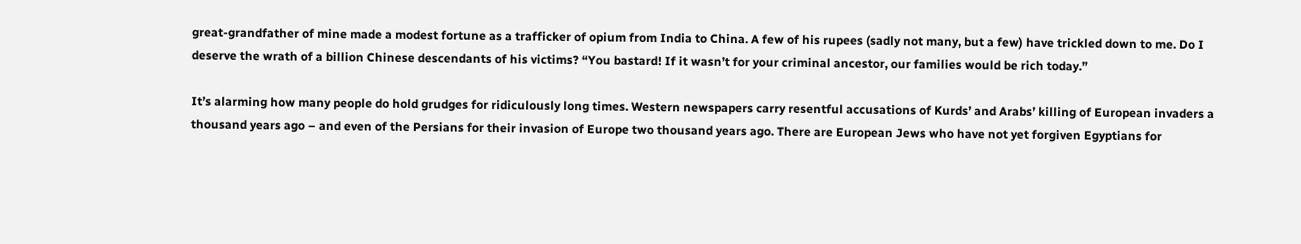great-grandfather of mine made a modest fortune as a trafficker of opium from India to China. A few of his rupees (sadly not many, but a few) have trickled down to me. Do I deserve the wrath of a billion Chinese descendants of his victims? “You bastard! If it wasn’t for your criminal ancestor, our families would be rich today.”

It’s alarming how many people do hold grudges for ridiculously long times. Western newspapers carry resentful accusations of Kurds’ and Arabs’ killing of European invaders a thousand years ago – and even of the Persians for their invasion of Europe two thousand years ago. There are European Jews who have not yet forgiven Egyptians for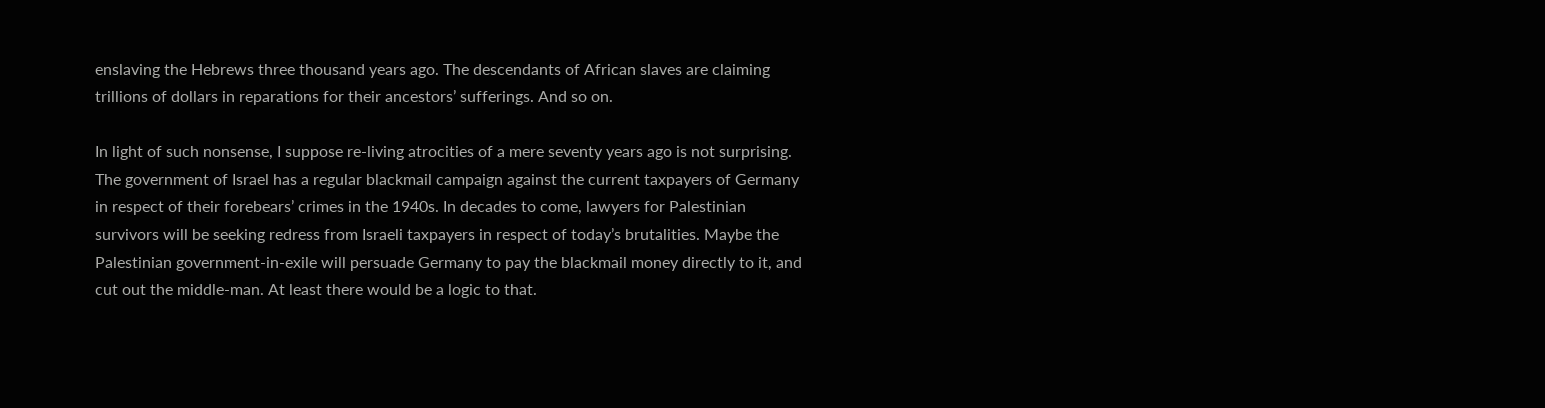enslaving the Hebrews three thousand years ago. The descendants of African slaves are claiming trillions of dollars in reparations for their ancestors’ sufferings. And so on.

In light of such nonsense, I suppose re-living atrocities of a mere seventy years ago is not surprising. The government of Israel has a regular blackmail campaign against the current taxpayers of Germany in respect of their forebears’ crimes in the 1940s. In decades to come, lawyers for Palestinian survivors will be seeking redress from Israeli taxpayers in respect of today’s brutalities. Maybe the Palestinian government-in-exile will persuade Germany to pay the blackmail money directly to it, and cut out the middle-man. At least there would be a logic to that.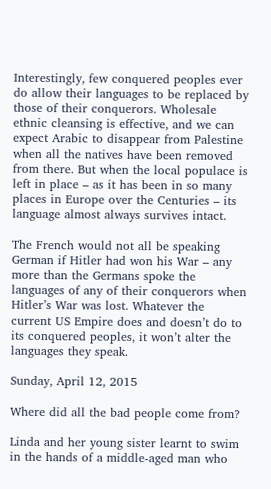Interestingly, few conquered peoples ever do allow their languages to be replaced by those of their conquerors. Wholesale ethnic cleansing is effective, and we can expect Arabic to disappear from Palestine when all the natives have been removed from there. But when the local populace is left in place – as it has been in so many places in Europe over the Centuries – its language almost always survives intact.

The French would not all be speaking German if Hitler had won his War – any more than the Germans spoke the languages of any of their conquerors when Hitler’s War was lost. Whatever the current US Empire does and doesn’t do to its conquered peoples, it won’t alter the languages they speak.

Sunday, April 12, 2015

Where did all the bad people come from?

Linda and her young sister learnt to swim in the hands of a middle-aged man who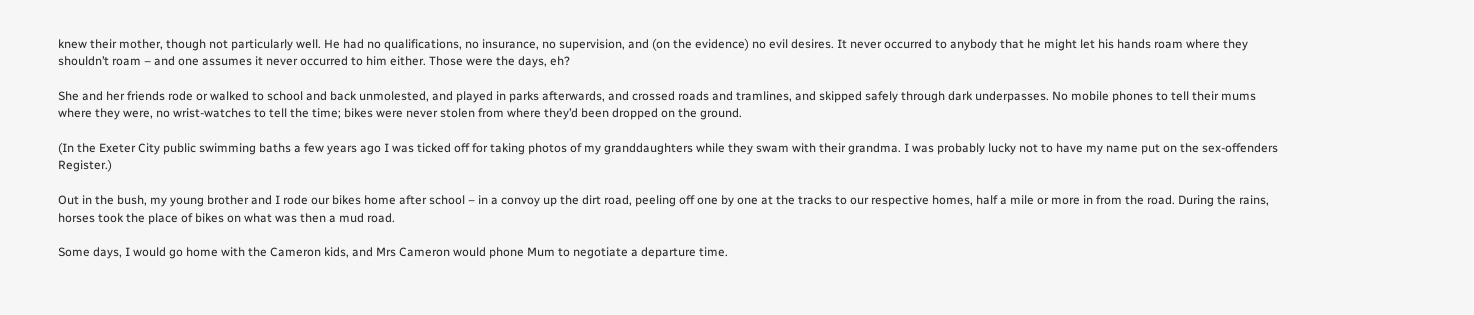knew their mother, though not particularly well. He had no qualifications, no insurance, no supervision, and (on the evidence) no evil desires. It never occurred to anybody that he might let his hands roam where they shouldn’t roam – and one assumes it never occurred to him either. Those were the days, eh?

She and her friends rode or walked to school and back unmolested, and played in parks afterwards, and crossed roads and tramlines, and skipped safely through dark underpasses. No mobile phones to tell their mums where they were, no wrist-watches to tell the time; bikes were never stolen from where they’d been dropped on the ground.

(In the Exeter City public swimming baths a few years ago I was ticked off for taking photos of my granddaughters while they swam with their grandma. I was probably lucky not to have my name put on the sex-offenders Register.)

Out in the bush, my young brother and I rode our bikes home after school – in a convoy up the dirt road, peeling off one by one at the tracks to our respective homes, half a mile or more in from the road. During the rains, horses took the place of bikes on what was then a mud road.

Some days, I would go home with the Cameron kids, and Mrs Cameron would phone Mum to negotiate a departure time.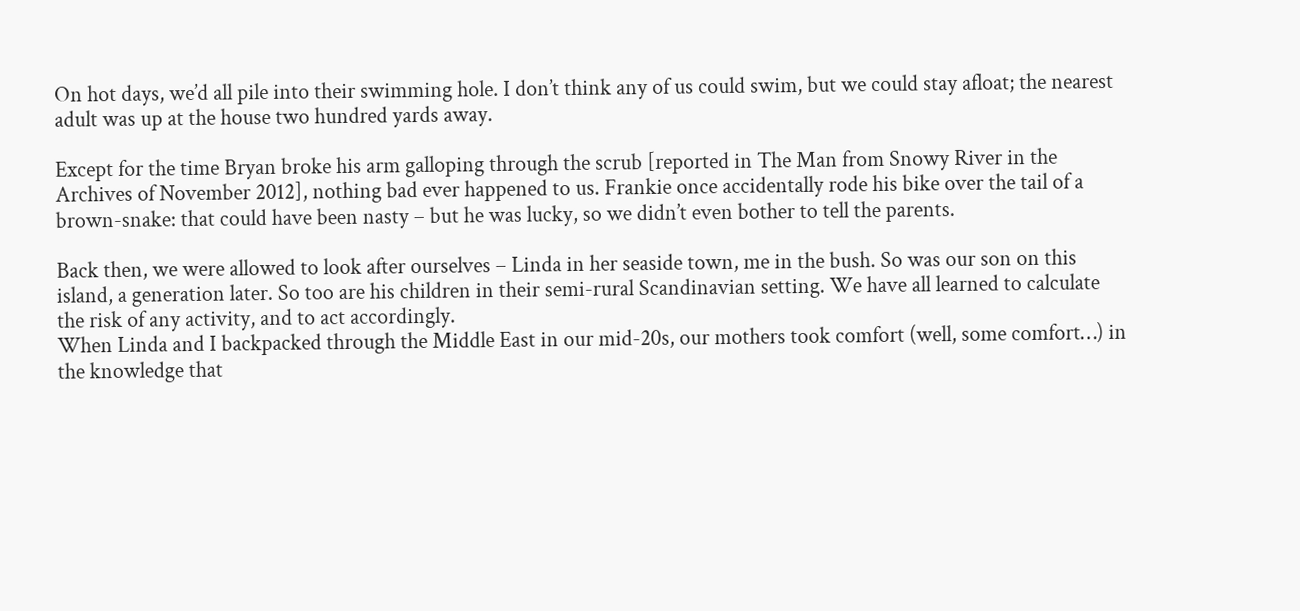On hot days, we’d all pile into their swimming hole. I don’t think any of us could swim, but we could stay afloat; the nearest adult was up at the house two hundred yards away.

Except for the time Bryan broke his arm galloping through the scrub [reported in The Man from Snowy River in the Archives of November 2012], nothing bad ever happened to us. Frankie once accidentally rode his bike over the tail of a brown-snake: that could have been nasty – but he was lucky, so we didn’t even bother to tell the parents.

Back then, we were allowed to look after ourselves – Linda in her seaside town, me in the bush. So was our son on this island, a generation later. So too are his children in their semi-rural Scandinavian setting. We have all learned to calculate the risk of any activity, and to act accordingly.
When Linda and I backpacked through the Middle East in our mid-20s, our mothers took comfort (well, some comfort…) in the knowledge that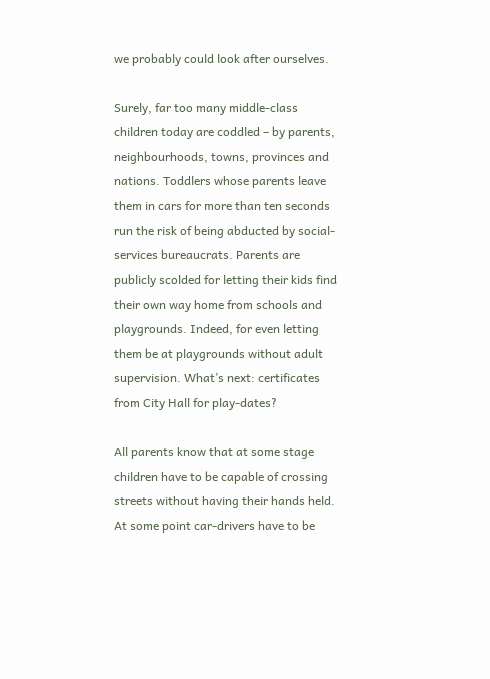we probably could look after ourselves.

Surely, far too many middle-class children today are coddled – by parents, neighbourhoods, towns, provinces and nations. Toddlers whose parents leave them in cars for more than ten seconds run the risk of being abducted by social-services bureaucrats. Parents are publicly scolded for letting their kids find their own way home from schools and playgrounds. Indeed, for even letting them be at playgrounds without adult supervision. What’s next: certificates from City Hall for play-dates?

All parents know that at some stage children have to be capable of crossing streets without having their hands held. At some point car-drivers have to be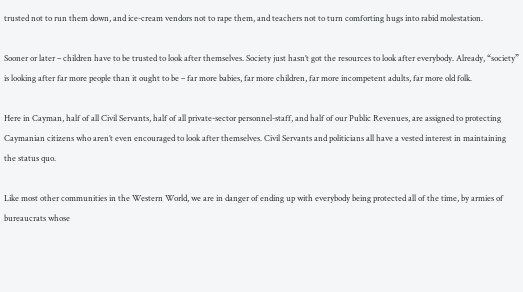trusted not to run them down, and ice-cream vendors not to rape them, and teachers not to turn comforting hugs into rabid molestation.

Sooner or later – children have to be trusted to look after themselves. Society just hasn’t got the resources to look after everybody. Already, “society” is looking after far more people than it ought to be – far more babies, far more children, far more incompetent adults, far more old folk.

Here in Cayman, half of all Civil Servants, half of all private-sector personnel-staff, and half of our Public Revenues, are assigned to protecting Caymanian citizens who aren’t even encouraged to look after themselves. Civil Servants and politicians all have a vested interest in maintaining the status quo.

Like most other communities in the Western World, we are in danger of ending up with everybody being protected all of the time, by armies of bureaucrats whose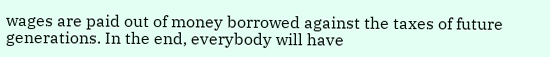wages are paid out of money borrowed against the taxes of future generations. In the end, everybody will have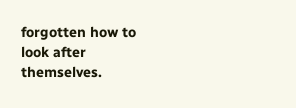forgotten how to look after themselves.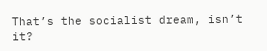That’s the socialist dream, isn’t it?